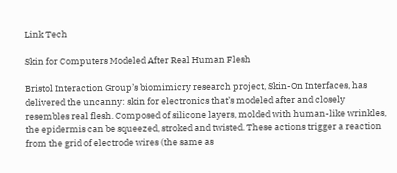Link Tech

Skin for Computers Modeled After Real Human Flesh

Bristol Interaction Group’s biomimicry research project, Skin-On Interfaces, has delivered the uncanny: skin for electronics that’s modeled after and closely resembles real flesh. Composed of silicone layers, molded with human-like wrinkles, the epidermis can be squeezed, stroked and twisted. These actions trigger a reaction from the grid of electrode wires (the same as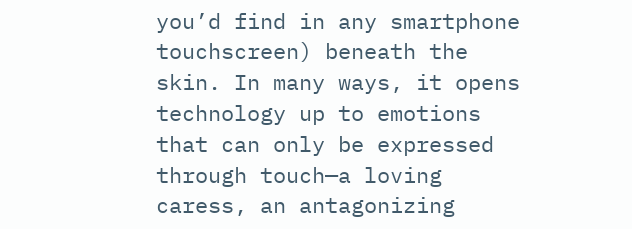you’d find in any smartphone touchscreen) beneath the skin. In many ways, it opens technology up to emotions that can only be expressed through touch—a loving caress, an antagonizing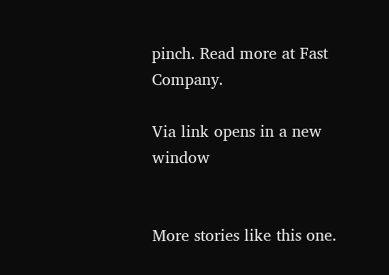pinch. Read more at Fast Company.

Via link opens in a new window


More stories like this one.